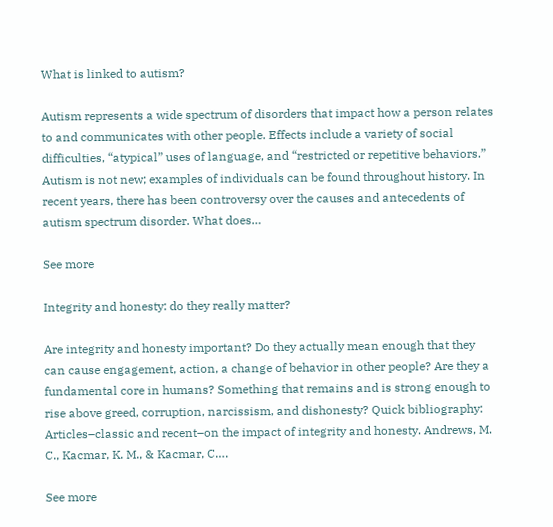What is linked to autism?

Autism represents a wide spectrum of disorders that impact how a person relates to and communicates with other people. Effects include a variety of social difficulties, “atypical” uses of language, and “restricted or repetitive behaviors.” Autism is not new; examples of individuals can be found throughout history. In recent years, there has been controversy over the causes and antecedents of autism spectrum disorder. What does…

See more

Integrity and honesty: do they really matter?

Are integrity and honesty important? Do they actually mean enough that they can cause engagement, action, a change of behavior in other people? Are they a fundamental core in humans? Something that remains and is strong enough to rise above greed, corruption, narcissism, and dishonesty? Quick bibliography: Articles–classic and recent–on the impact of integrity and honesty. Andrews, M. C., Kacmar, K. M., & Kacmar, C….

See more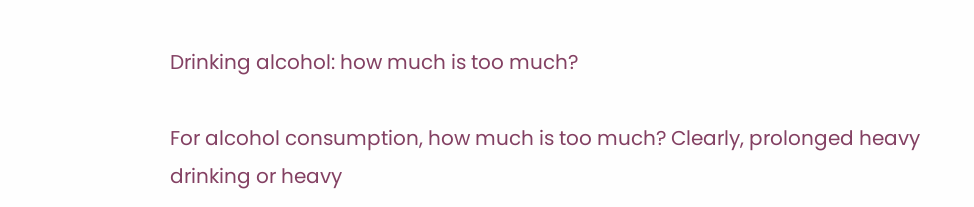Drinking alcohol: how much is too much?

For alcohol consumption, how much is too much? Clearly, prolonged heavy drinking or heavy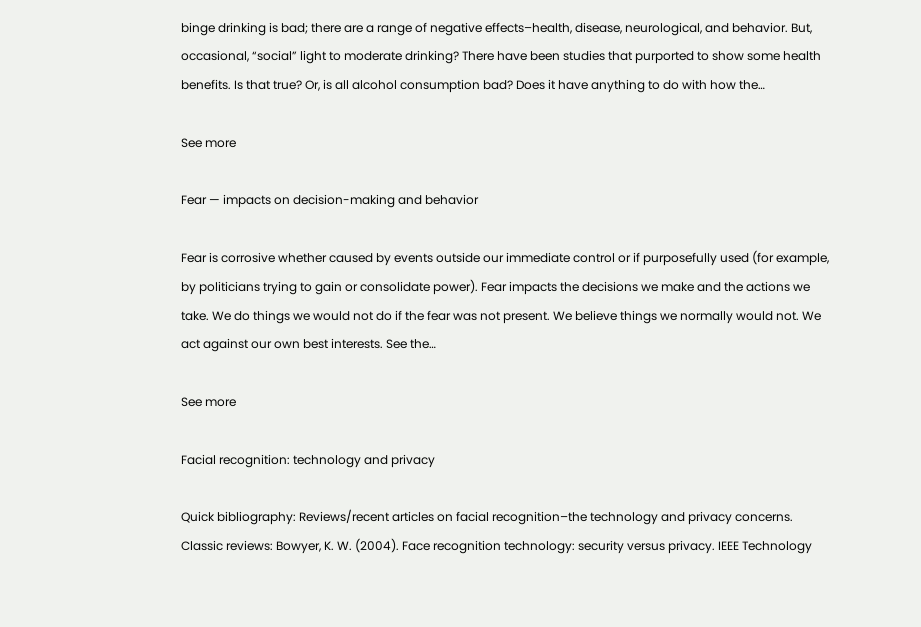binge drinking is bad; there are a range of negative effects–health, disease, neurological, and behavior. But, occasional, “social” light to moderate drinking? There have been studies that purported to show some health benefits. Is that true? Or, is all alcohol consumption bad? Does it have anything to do with how the…

See more

Fear — impacts on decision-making and behavior

Fear is corrosive whether caused by events outside our immediate control or if purposefully used (for example, by politicians trying to gain or consolidate power). Fear impacts the decisions we make and the actions we take. We do things we would not do if the fear was not present. We believe things we normally would not. We act against our own best interests. See the…

See more

Facial recognition: technology and privacy

Quick bibliography: Reviews/recent articles on facial recognition–the technology and privacy concerns. Classic reviews: Bowyer, K. W. (2004). Face recognition technology: security versus privacy. IEEE Technology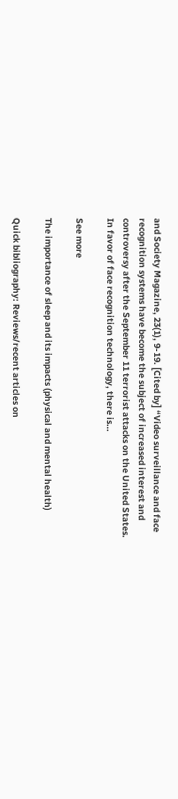and Society Magazine, 23(1), 9-19. [Cited by] “Video surveillance and face recognition systems have become the subject of increased interest and controversy after the September 11 terrorist attacks on the United States. In favor of face recognition technology, there is…

See more

The importance of sleep and its impacts (physical and mental health)

Quick bibliography: Reviews/recent articles on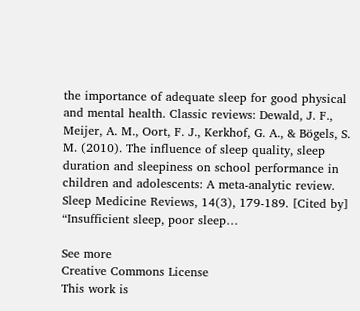the importance of adequate sleep for good physical and mental health. Classic reviews: Dewald, J. F., Meijer, A. M., Oort, F. J., Kerkhof, G. A., & Bögels, S. M. (2010). The influence of sleep quality, sleep duration and sleepiness on school performance in children and adolescents: A meta-analytic review. Sleep Medicine Reviews, 14(3), 179-189. [Cited by] “Insufficient sleep, poor sleep…

See more
Creative Commons License
This work is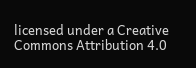licensed under a Creative Commons Attribution 4.0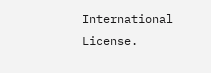International License.